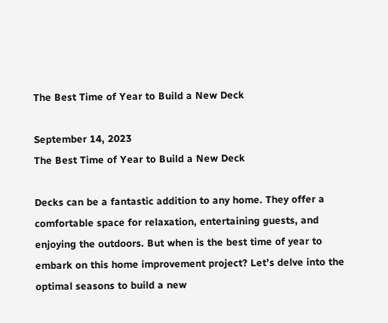The Best Time of Year to Build a New Deck

September 14, 2023
The Best Time of Year to Build a New Deck

Decks can be a fantastic addition to any home. They offer a comfortable space for relaxation, entertaining guests, and enjoying the outdoors. But when is the best time of year to embark on this home improvement project? Let’s delve into the optimal seasons to build a new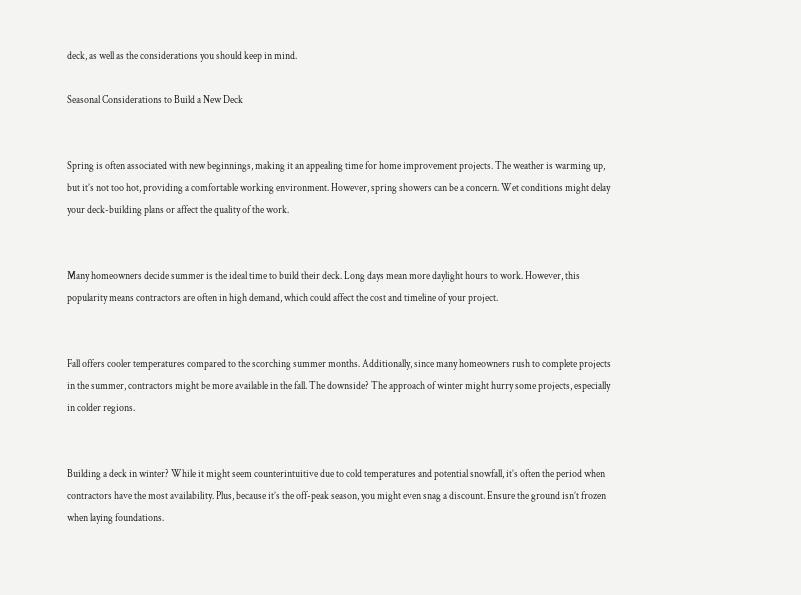deck, as well as the considerations you should keep in mind.

Seasonal Considerations to Build a New Deck


Spring is often associated with new beginnings, making it an appealing time for home improvement projects. The weather is warming up, but it’s not too hot, providing a comfortable working environment. However, spring showers can be a concern. Wet conditions might delay your deck-building plans or affect the quality of the work.


Many homeowners decide summer is the ideal time to build their deck. Long days mean more daylight hours to work. However, this popularity means contractors are often in high demand, which could affect the cost and timeline of your project.


Fall offers cooler temperatures compared to the scorching summer months. Additionally, since many homeowners rush to complete projects in the summer, contractors might be more available in the fall. The downside? The approach of winter might hurry some projects, especially in colder regions.


Building a deck in winter? While it might seem counterintuitive due to cold temperatures and potential snowfall, it’s often the period when contractors have the most availability. Plus, because it’s the off-peak season, you might even snag a discount. Ensure the ground isn’t frozen when laying foundations.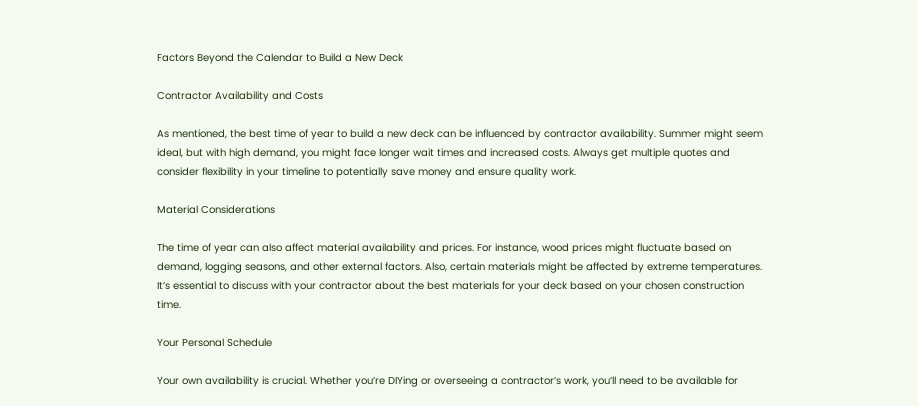Factors Beyond the Calendar to Build a New Deck

Contractor Availability and Costs

As mentioned, the best time of year to build a new deck can be influenced by contractor availability. Summer might seem ideal, but with high demand, you might face longer wait times and increased costs. Always get multiple quotes and consider flexibility in your timeline to potentially save money and ensure quality work.

Material Considerations

The time of year can also affect material availability and prices. For instance, wood prices might fluctuate based on demand, logging seasons, and other external factors. Also, certain materials might be affected by extreme temperatures. It’s essential to discuss with your contractor about the best materials for your deck based on your chosen construction time.

Your Personal Schedule

Your own availability is crucial. Whether you’re DIYing or overseeing a contractor’s work, you’ll need to be available for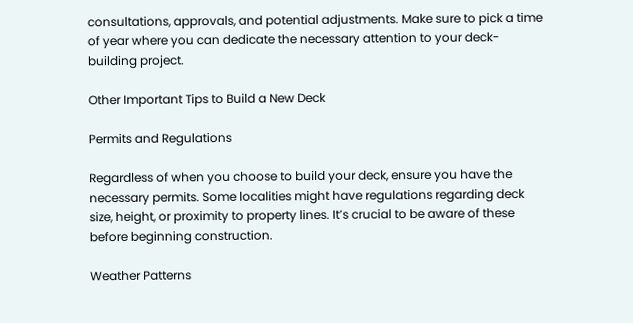consultations, approvals, and potential adjustments. Make sure to pick a time of year where you can dedicate the necessary attention to your deck-building project.

Other Important Tips to Build a New Deck

Permits and Regulations

Regardless of when you choose to build your deck, ensure you have the necessary permits. Some localities might have regulations regarding deck size, height, or proximity to property lines. It’s crucial to be aware of these before beginning construction.

Weather Patterns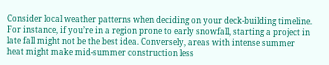Consider local weather patterns when deciding on your deck-building timeline. For instance, if you’re in a region prone to early snowfall, starting a project in late fall might not be the best idea. Conversely, areas with intense summer heat might make mid-summer construction less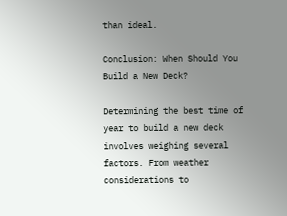than ideal.

Conclusion: When Should You Build a New Deck?

Determining the best time of year to build a new deck involves weighing several factors. From weather considerations to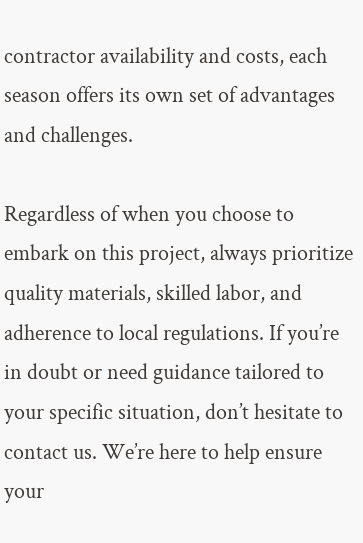contractor availability and costs, each season offers its own set of advantages and challenges.

Regardless of when you choose to embark on this project, always prioritize quality materials, skilled labor, and adherence to local regulations. If you’re in doubt or need guidance tailored to your specific situation, don’t hesitate to contact us. We’re here to help ensure your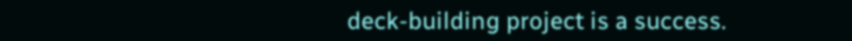deck-building project is a success.